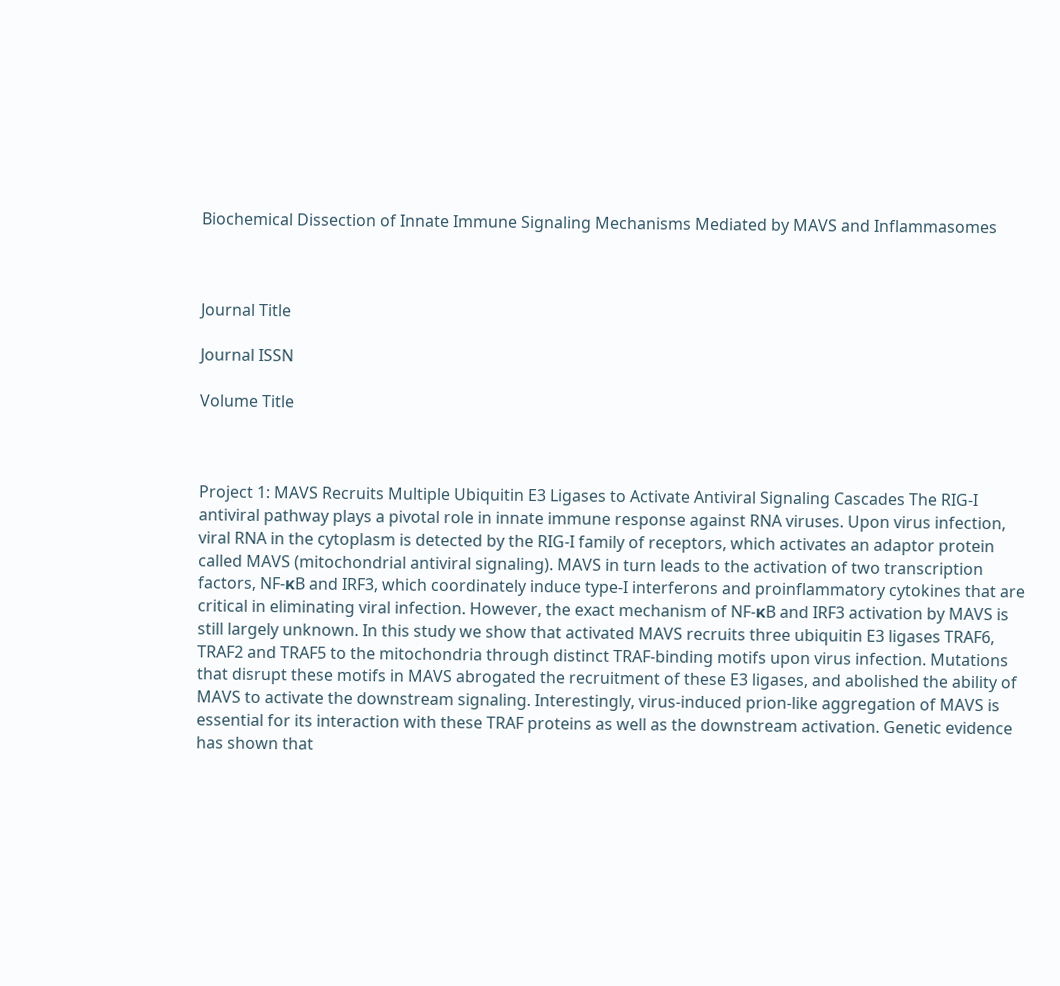Biochemical Dissection of Innate Immune Signaling Mechanisms Mediated by MAVS and Inflammasomes



Journal Title

Journal ISSN

Volume Title



Project 1: MAVS Recruits Multiple Ubiquitin E3 Ligases to Activate Antiviral Signaling Cascades The RIG-I antiviral pathway plays a pivotal role in innate immune response against RNA viruses. Upon virus infection, viral RNA in the cytoplasm is detected by the RIG-I family of receptors, which activates an adaptor protein called MAVS (mitochondrial antiviral signaling). MAVS in turn leads to the activation of two transcription factors, NF-κB and IRF3, which coordinately induce type-I interferons and proinflammatory cytokines that are critical in eliminating viral infection. However, the exact mechanism of NF-κB and IRF3 activation by MAVS is still largely unknown. In this study we show that activated MAVS recruits three ubiquitin E3 ligases TRAF6, TRAF2 and TRAF5 to the mitochondria through distinct TRAF-binding motifs upon virus infection. Mutations that disrupt these motifs in MAVS abrogated the recruitment of these E3 ligases, and abolished the ability of MAVS to activate the downstream signaling. Interestingly, virus-induced prion-like aggregation of MAVS is essential for its interaction with these TRAF proteins as well as the downstream activation. Genetic evidence has shown that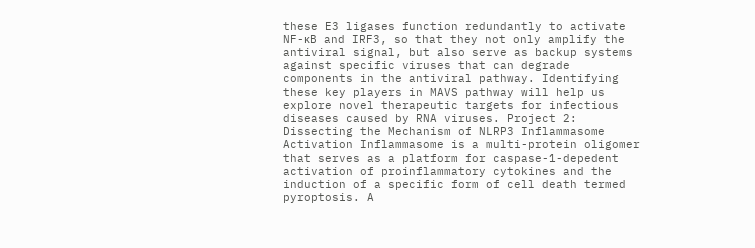these E3 ligases function redundantly to activate NF-κB and IRF3, so that they not only amplify the antiviral signal, but also serve as backup systems against specific viruses that can degrade components in the antiviral pathway. Identifying these key players in MAVS pathway will help us explore novel therapeutic targets for infectious diseases caused by RNA viruses. Project 2: Dissecting the Mechanism of NLRP3 Inflammasome Activation Inflammasome is a multi-protein oligomer that serves as a platform for caspase-1-depedent activation of proinflammatory cytokines and the induction of a specific form of cell death termed pyroptosis. A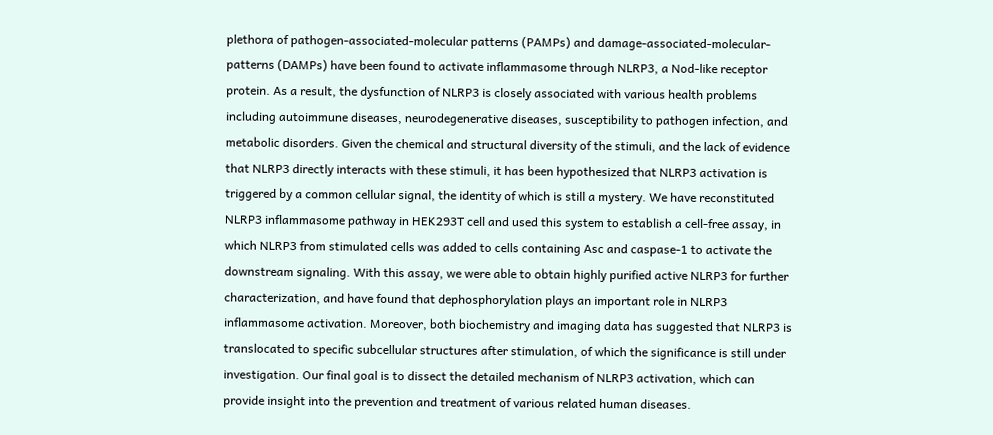plethora of pathogen-associated-molecular patterns (PAMPs) and damage-associated-molecular-patterns (DAMPs) have been found to activate inflammasome through NLRP3, a Nod-like receptor protein. As a result, the dysfunction of NLRP3 is closely associated with various health problems including autoimmune diseases, neurodegenerative diseases, susceptibility to pathogen infection, and metabolic disorders. Given the chemical and structural diversity of the stimuli, and the lack of evidence that NLRP3 directly interacts with these stimuli, it has been hypothesized that NLRP3 activation is triggered by a common cellular signal, the identity of which is still a mystery. We have reconstituted NLRP3 inflammasome pathway in HEK293T cell and used this system to establish a cell-free assay, in which NLRP3 from stimulated cells was added to cells containing Asc and caspase-1 to activate the downstream signaling. With this assay, we were able to obtain highly purified active NLRP3 for further characterization, and have found that dephosphorylation plays an important role in NLRP3 inflammasome activation. Moreover, both biochemistry and imaging data has suggested that NLRP3 is translocated to specific subcellular structures after stimulation, of which the significance is still under investigation. Our final goal is to dissect the detailed mechanism of NLRP3 activation, which can provide insight into the prevention and treatment of various related human diseases.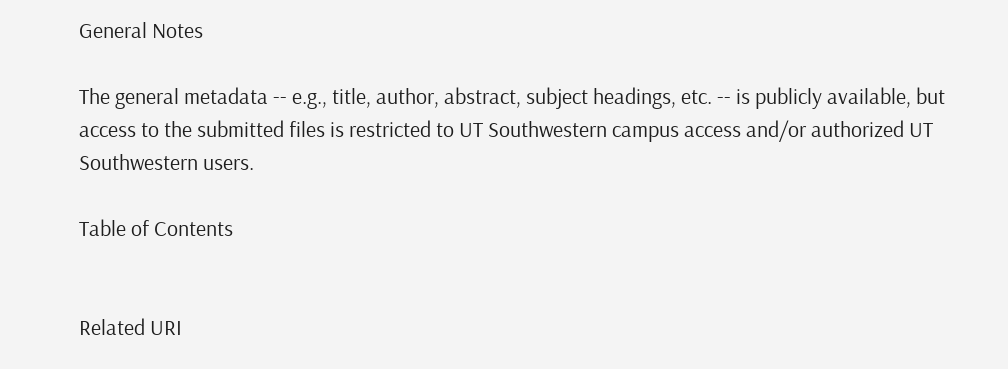General Notes

The general metadata -- e.g., title, author, abstract, subject headings, etc. -- is publicly available, but access to the submitted files is restricted to UT Southwestern campus access and/or authorized UT Southwestern users.

Table of Contents


Related URI